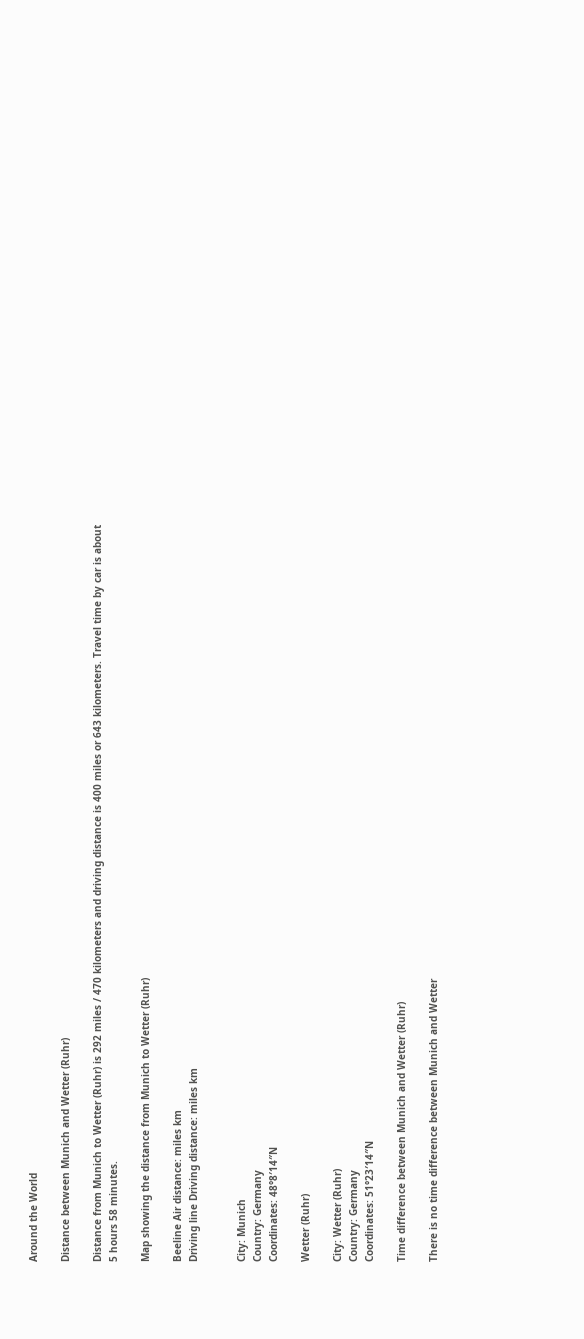Around the World

Distance between Munich and Wetter (Ruhr)

Distance from Munich to Wetter (Ruhr) is 292 miles / 470 kilometers and driving distance is 400 miles or 643 kilometers. Travel time by car is about 5 hours 58 minutes.

Map showing the distance from Munich to Wetter (Ruhr)

Beeline Air distance: miles km
Driving line Driving distance: miles km


City: Munich
Country: Germany
Coordinates: 48°8′14″N

Wetter (Ruhr)

City: Wetter (Ruhr)
Country: Germany
Coordinates: 51°23′14″N

Time difference between Munich and Wetter (Ruhr)

There is no time difference between Munich and Wetter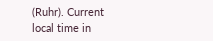(Ruhr). Current local time in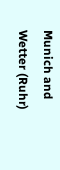Munich and Wetter (Ruhr)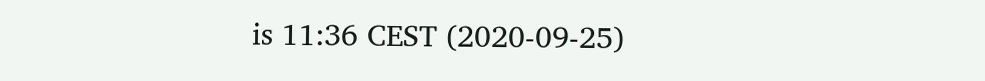is 11:36 CEST (2020-09-25)